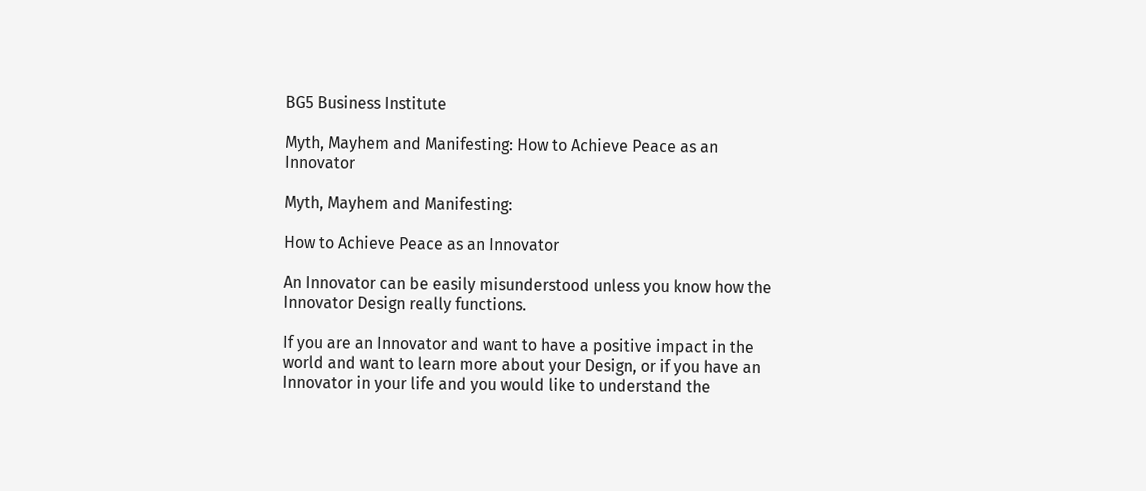BG5 Business Institute

Myth, Mayhem and Manifesting: How to Achieve Peace as an Innovator

Myth, Mayhem and Manifesting:

How to Achieve Peace as an Innovator

An Innovator can be easily misunderstood unless you know how the Innovator Design really functions.

If you are an Innovator and want to have a positive impact in the world and want to learn more about your Design, or if you have an Innovator in your life and you would like to understand the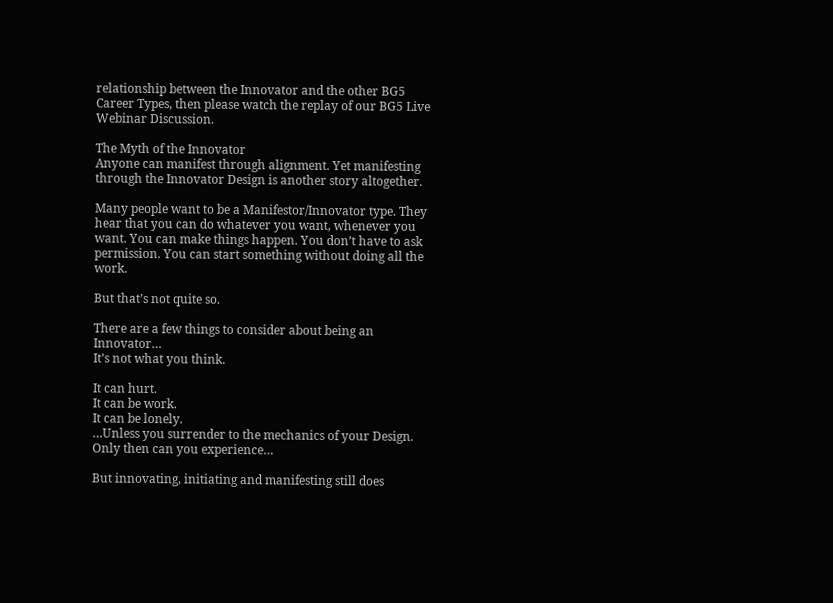relationship between the Innovator and the other BG5 Career Types, then please watch the replay of our BG5 Live Webinar Discussion.

The Myth of the Innovator
Anyone can manifest through alignment. Yet manifesting through the Innovator Design is another story altogether.

Many people want to be a Manifestor/Innovator type. They hear that you can do whatever you want, whenever you want. You can make things happen. You don’t have to ask permission. You can start something without doing all the work.

But that’s not quite so.

There are a few things to consider about being an Innovator…
It’s not what you think.

It can hurt.
It can be work.
It can be lonely.
…Unless you surrender to the mechanics of your Design.
Only then can you experience…

But innovating, initiating and manifesting still does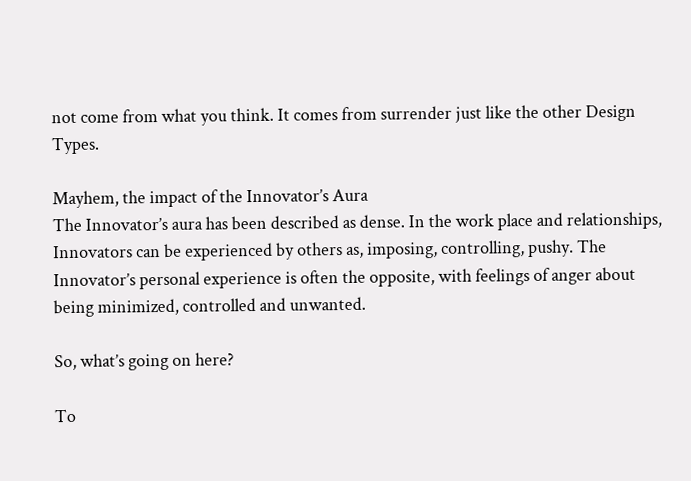not come from what you think. It comes from surrender just like the other Design Types.

Mayhem, the impact of the Innovator’s Aura
The Innovator’s aura has been described as dense. In the work place and relationships, Innovators can be experienced by others as, imposing, controlling, pushy. The Innovator’s personal experience is often the opposite, with feelings of anger about being minimized, controlled and unwanted.

So, what’s going on here?

To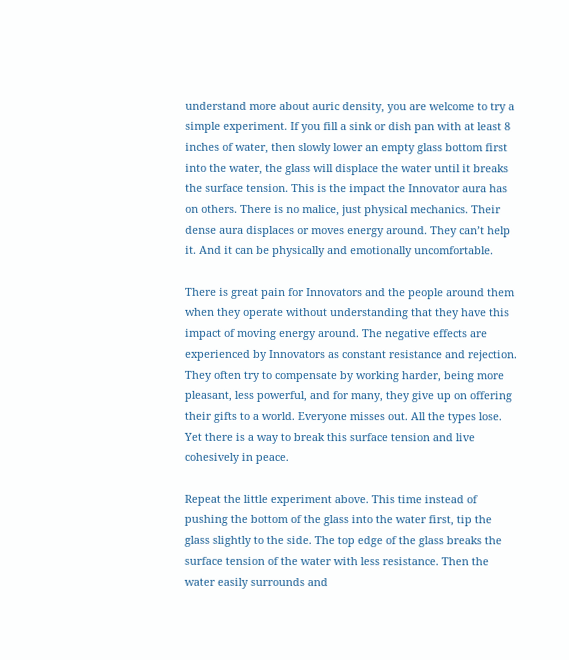understand more about auric density, you are welcome to try a simple experiment. If you fill a sink or dish pan with at least 8 inches of water, then slowly lower an empty glass bottom first into the water, the glass will displace the water until it breaks the surface tension. This is the impact the Innovator aura has on others. There is no malice, just physical mechanics. Their dense aura displaces or moves energy around. They can’t help it. And it can be physically and emotionally uncomfortable.

There is great pain for Innovators and the people around them when they operate without understanding that they have this impact of moving energy around. The negative effects are experienced by Innovators as constant resistance and rejection. They often try to compensate by working harder, being more pleasant, less powerful, and for many, they give up on offering their gifts to a world. Everyone misses out. All the types lose. Yet there is a way to break this surface tension and live cohesively in peace.

Repeat the little experiment above. This time instead of pushing the bottom of the glass into the water first, tip the glass slightly to the side. The top edge of the glass breaks the surface tension of the water with less resistance. Then the water easily surrounds and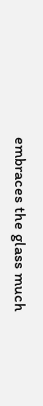embraces the glass much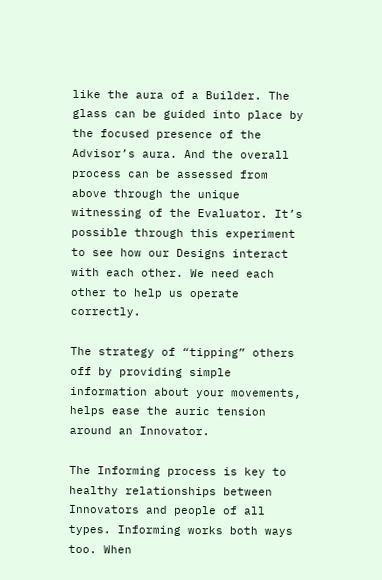like the aura of a Builder. The glass can be guided into place by the focused presence of the Advisor’s aura. And the overall process can be assessed from above through the unique witnessing of the Evaluator. It’s possible through this experiment to see how our Designs interact with each other. We need each other to help us operate correctly.

The strategy of “tipping” others off by providing simple information about your movements, helps ease the auric tension around an Innovator.

The Informing process is key to healthy relationships between Innovators and people of all types. Informing works both ways too. When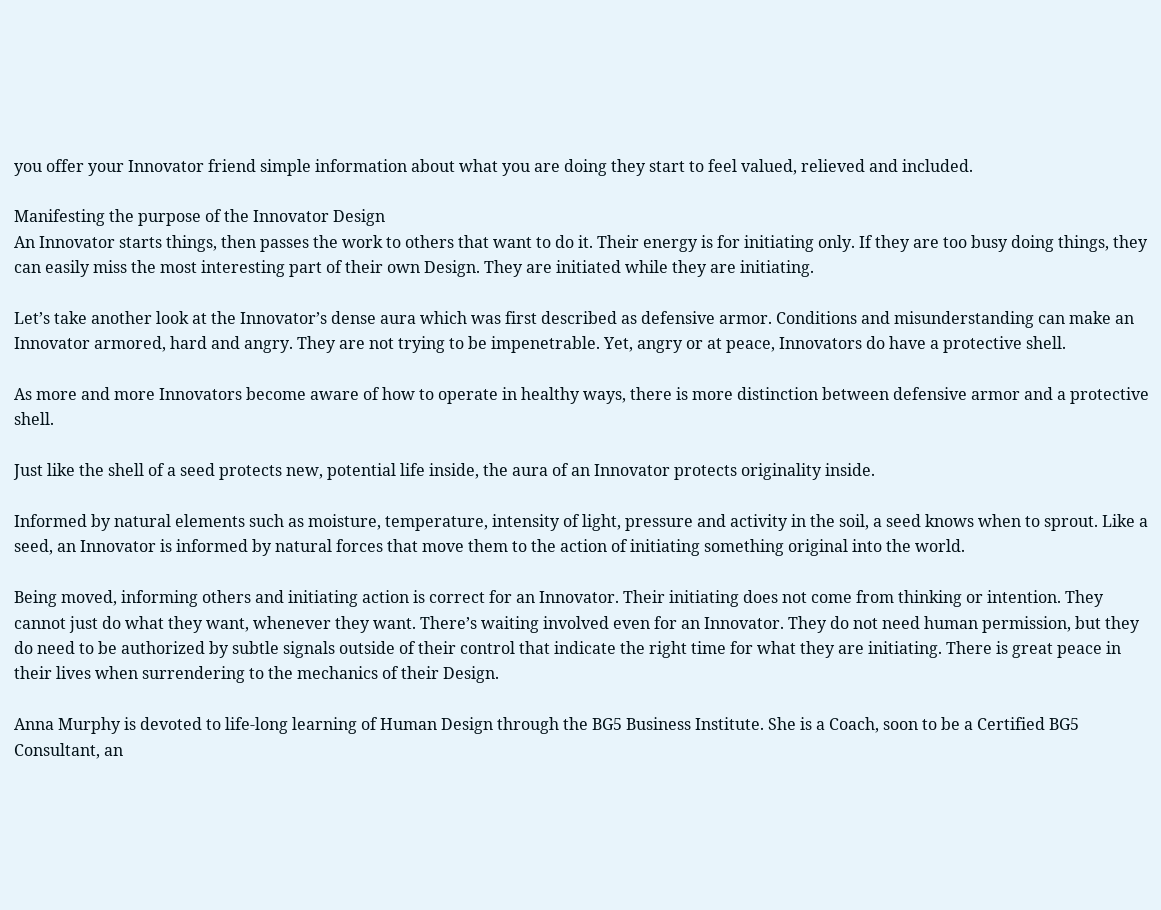you offer your Innovator friend simple information about what you are doing they start to feel valued, relieved and included.

Manifesting the purpose of the Innovator Design
An Innovator starts things, then passes the work to others that want to do it. Their energy is for initiating only. If they are too busy doing things, they can easily miss the most interesting part of their own Design. They are initiated while they are initiating.

Let’s take another look at the Innovator’s dense aura which was first described as defensive armor. Conditions and misunderstanding can make an Innovator armored, hard and angry. They are not trying to be impenetrable. Yet, angry or at peace, Innovators do have a protective shell.

As more and more Innovators become aware of how to operate in healthy ways, there is more distinction between defensive armor and a protective shell.

Just like the shell of a seed protects new, potential life inside, the aura of an Innovator protects originality inside.

Informed by natural elements such as moisture, temperature, intensity of light, pressure and activity in the soil, a seed knows when to sprout. Like a seed, an Innovator is informed by natural forces that move them to the action of initiating something original into the world.

Being moved, informing others and initiating action is correct for an Innovator. Their initiating does not come from thinking or intention. They cannot just do what they want, whenever they want. There’s waiting involved even for an Innovator. They do not need human permission, but they do need to be authorized by subtle signals outside of their control that indicate the right time for what they are initiating. There is great peace in their lives when surrendering to the mechanics of their Design.

Anna Murphy is devoted to life-long learning of Human Design through the BG5 Business Institute. She is a Coach, soon to be a Certified BG5 Consultant, an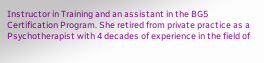Instructor in Training and an assistant in the BG5 Certification Program. She retired from private practice as a Psychotherapist with 4 decades of experience in the field of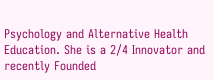Psychology and Alternative Health Education. She is a 2/4 Innovator and recently Founded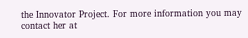the Innovator Project. For more information you may contact her at